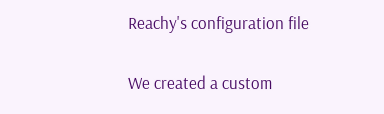Reachy's configuration file

We created a custom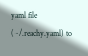yaml file (~/.reachy.yaml) to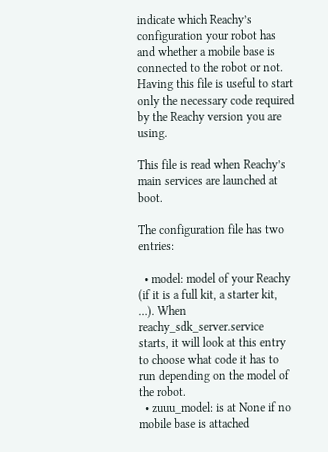indicate which Reachy’s configuration your robot has and whether a mobile base is connected to the robot or not. Having this file is useful to start only the necessary code required by the Reachy version you are using.

This file is read when Reachy’s main services are launched at boot.

The configuration file has two entries:

  • model: model of your Reachy (if it is a full kit, a starter kit, …). When reachy_sdk_server.service starts, it will look at this entry to choose what code it has to run depending on the model of the robot.
  • zuuu_model: is at None if no mobile base is attached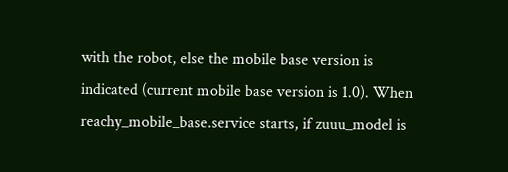with the robot, else the mobile base version is indicated (current mobile base version is 1.0). When reachy_mobile_base.service starts, if zuuu_model is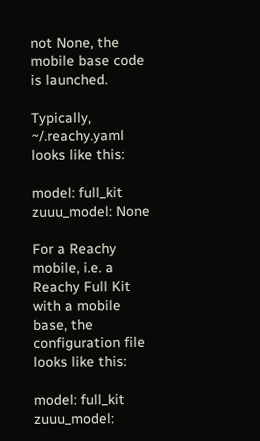not None, the mobile base code is launched.

Typically, ~/.reachy.yaml looks like this:

model: full_kit
zuuu_model: None

For a Reachy mobile, i.e. a Reachy Full Kit with a mobile base, the configuration file looks like this:

model: full_kit
zuuu_model: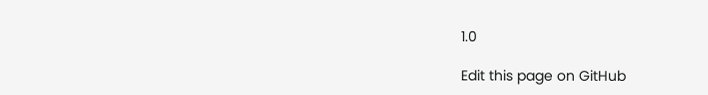1.0

Edit this page on GitHub